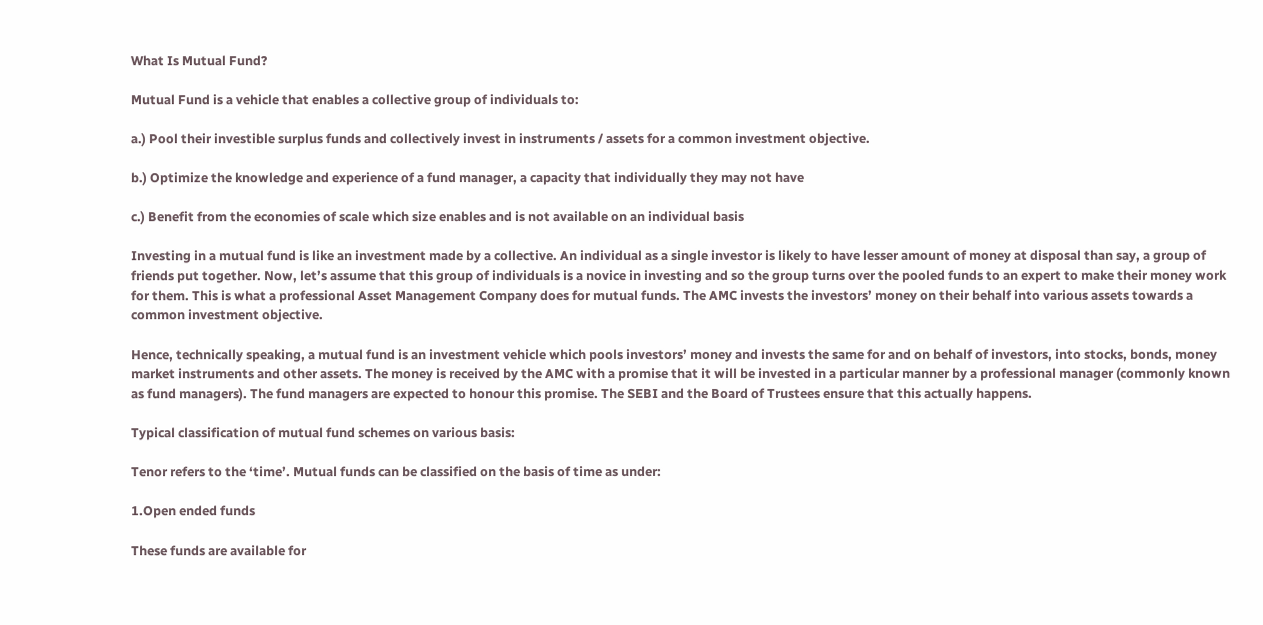What Is Mutual Fund?

Mutual Fund is a vehicle that enables a collective group of individuals to:

a.) Pool their investible surplus funds and collectively invest in instruments / assets for a common investment objective.

b.) Optimize the knowledge and experience of a fund manager, a capacity that individually they may not have

c.) Benefit from the economies of scale which size enables and is not available on an individual basis

Investing in a mutual fund is like an investment made by a collective. An individual as a single investor is likely to have lesser amount of money at disposal than say, a group of friends put together. Now, let’s assume that this group of individuals is a novice in investing and so the group turns over the pooled funds to an expert to make their money work for them. This is what a professional Asset Management Company does for mutual funds. The AMC invests the investors’ money on their behalf into various assets towards a common investment objective.

Hence, technically speaking, a mutual fund is an investment vehicle which pools investors’ money and invests the same for and on behalf of investors, into stocks, bonds, money market instruments and other assets. The money is received by the AMC with a promise that it will be invested in a particular manner by a professional manager (commonly known as fund managers). The fund managers are expected to honour this promise. The SEBI and the Board of Trustees ensure that this actually happens.

Typical classification of mutual fund schemes on various basis:

Tenor refers to the ‘time’. Mutual funds can be classified on the basis of time as under:

1.Open ended funds

These funds are available for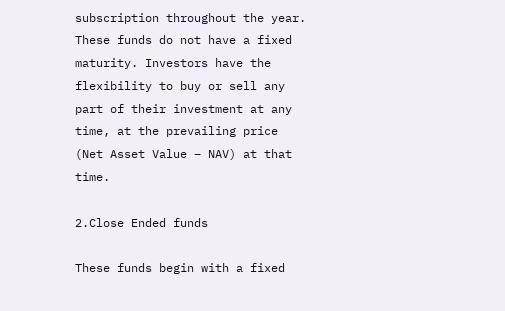subscription throughout the year. These funds do not have a fixed maturity. Investors have the flexibility to buy or sell any part of their investment at any time, at the prevailing price (Net Asset Value – NAV) at that time.

2.Close Ended funds

These funds begin with a fixed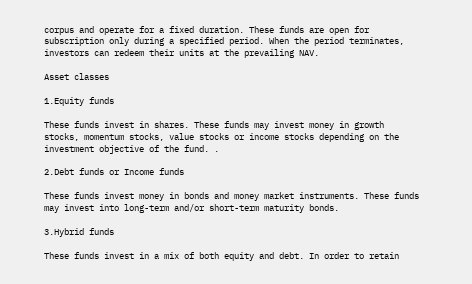corpus and operate for a fixed duration. These funds are open for subscription only during a specified period. When the period terminates, investors can redeem their units at the prevailing NAV.

Asset classes

1.Equity funds

These funds invest in shares. These funds may invest money in growth stocks, momentum stocks, value stocks or income stocks depending on the investment objective of the fund. .

2.Debt funds or Income funds

These funds invest money in bonds and money market instruments. These funds may invest into long-term and/or short-term maturity bonds.

3.Hybrid funds

These funds invest in a mix of both equity and debt. In order to retain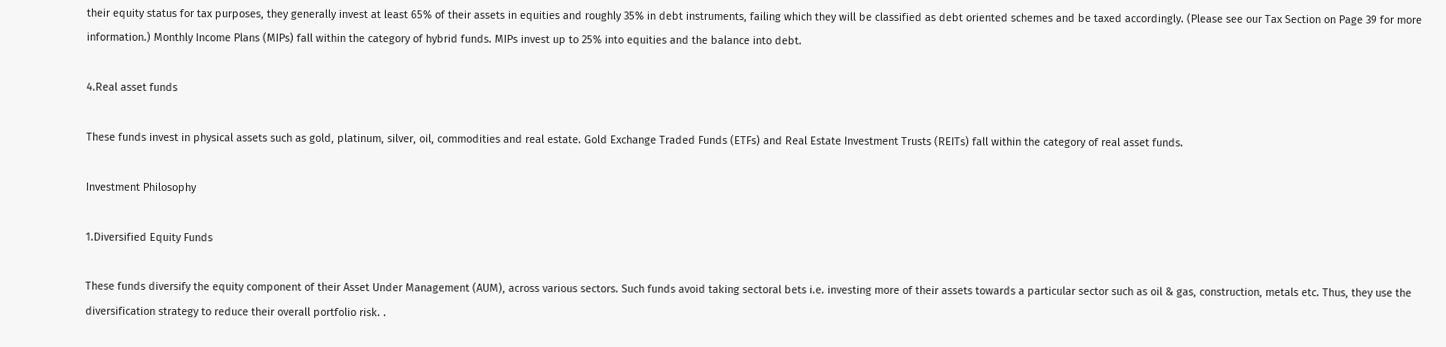their equity status for tax purposes, they generally invest at least 65% of their assets in equities and roughly 35% in debt instruments, failing which they will be classified as debt oriented schemes and be taxed accordingly. (Please see our Tax Section on Page 39 for more information.) Monthly Income Plans (MIPs) fall within the category of hybrid funds. MIPs invest up to 25% into equities and the balance into debt.

4.Real asset funds

These funds invest in physical assets such as gold, platinum, silver, oil, commodities and real estate. Gold Exchange Traded Funds (ETFs) and Real Estate Investment Trusts (REITs) fall within the category of real asset funds.

Investment Philosophy

1.Diversified Equity Funds

These funds diversify the equity component of their Asset Under Management (AUM), across various sectors. Such funds avoid taking sectoral bets i.e. investing more of their assets towards a particular sector such as oil & gas, construction, metals etc. Thus, they use the diversification strategy to reduce their overall portfolio risk. .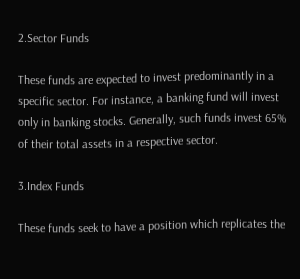2.Sector Funds

These funds are expected to invest predominantly in a specific sector. For instance, a banking fund will invest only in banking stocks. Generally, such funds invest 65% of their total assets in a respective sector.

3.Index Funds

These funds seek to have a position which replicates the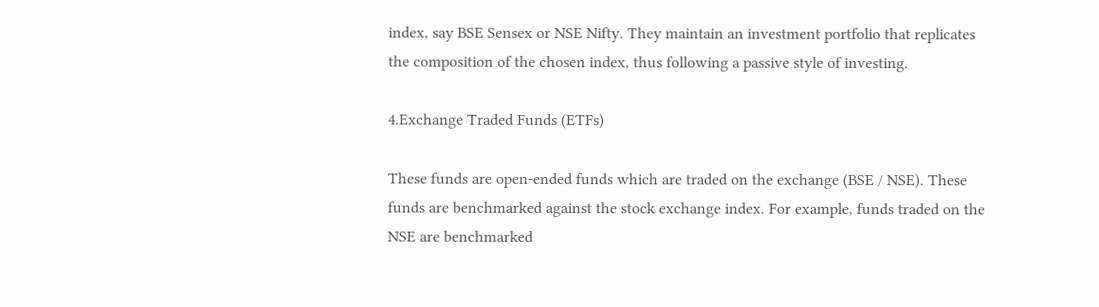index, say BSE Sensex or NSE Nifty. They maintain an investment portfolio that replicates the composition of the chosen index, thus following a passive style of investing.

4.Exchange Traded Funds (ETFs)

These funds are open-ended funds which are traded on the exchange (BSE / NSE). These funds are benchmarked against the stock exchange index. For example, funds traded on the NSE are benchmarked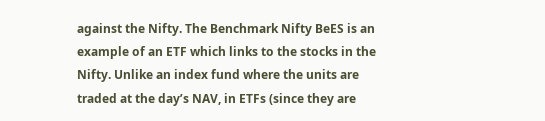against the Nifty. The Benchmark Nifty BeES is an example of an ETF which links to the stocks in the Nifty. Unlike an index fund where the units are traded at the day’s NAV, in ETFs (since they are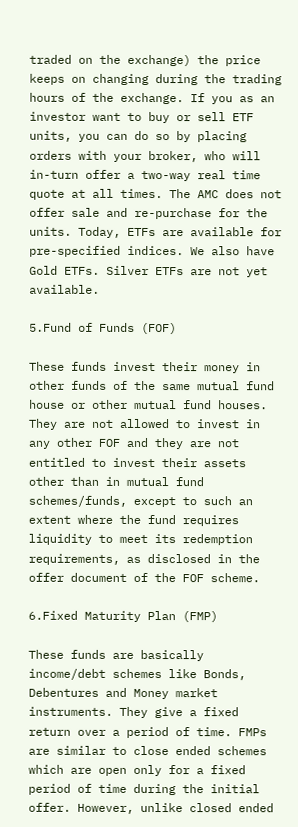traded on the exchange) the price keeps on changing during the trading hours of the exchange. If you as an investor want to buy or sell ETF units, you can do so by placing orders with your broker, who will in-turn offer a two-way real time quote at all times. The AMC does not offer sale and re-purchase for the units. Today, ETFs are available for pre-specified indices. We also have Gold ETFs. Silver ETFs are not yet available.

5.Fund of Funds (FOF)

These funds invest their money in other funds of the same mutual fund house or other mutual fund houses. They are not allowed to invest in any other FOF and they are not entitled to invest their assets other than in mutual fund schemes/funds, except to such an extent where the fund requires liquidity to meet its redemption requirements, as disclosed in the offer document of the FOF scheme.

6.Fixed Maturity Plan (FMP)

These funds are basically income/debt schemes like Bonds, Debentures and Money market instruments. They give a fixed return over a period of time. FMPs are similar to close ended schemes which are open only for a fixed period of time during the initial offer. However, unlike closed ended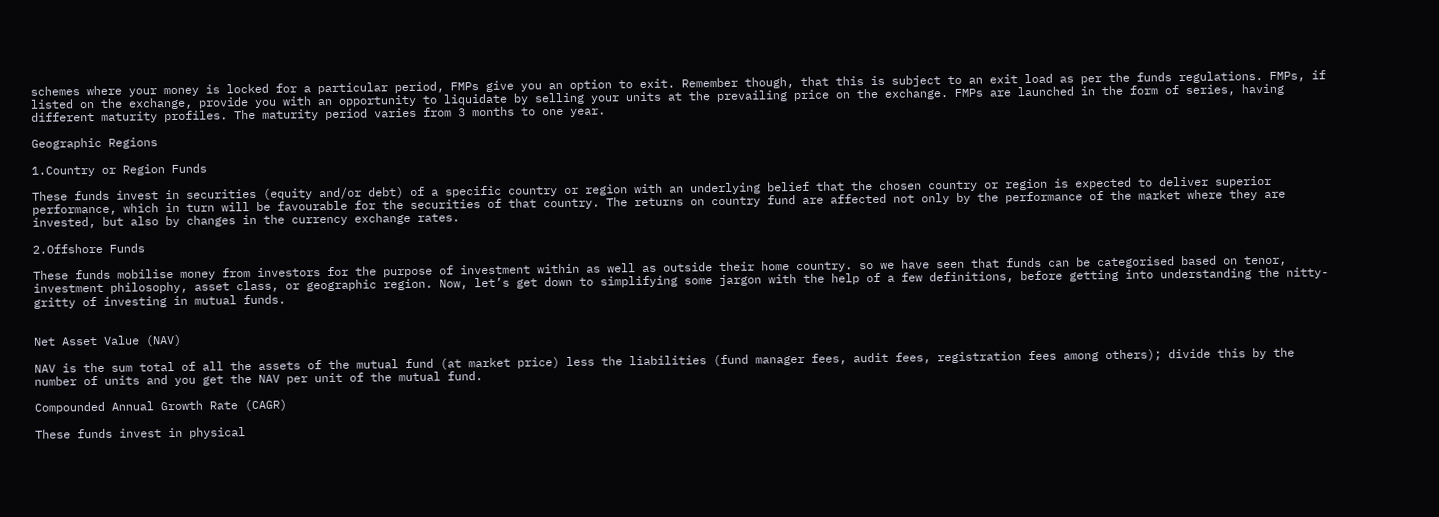schemes where your money is locked for a particular period, FMPs give you an option to exit. Remember though, that this is subject to an exit load as per the funds regulations. FMPs, if listed on the exchange, provide you with an opportunity to liquidate by selling your units at the prevailing price on the exchange. FMPs are launched in the form of series, having different maturity profiles. The maturity period varies from 3 months to one year.

Geographic Regions

1.Country or Region Funds

These funds invest in securities (equity and/or debt) of a specific country or region with an underlying belief that the chosen country or region is expected to deliver superior performance, which in turn will be favourable for the securities of that country. The returns on country fund are affected not only by the performance of the market where they are invested, but also by changes in the currency exchange rates.

2.Offshore Funds

These funds mobilise money from investors for the purpose of investment within as well as outside their home country. so we have seen that funds can be categorised based on tenor, investment philosophy, asset class, or geographic region. Now, let’s get down to simplifying some jargon with the help of a few definitions, before getting into understanding the nitty-gritty of investing in mutual funds.


Net Asset Value (NAV)

NAV is the sum total of all the assets of the mutual fund (at market price) less the liabilities (fund manager fees, audit fees, registration fees among others); divide this by the number of units and you get the NAV per unit of the mutual fund.

Compounded Annual Growth Rate (CAGR)

These funds invest in physical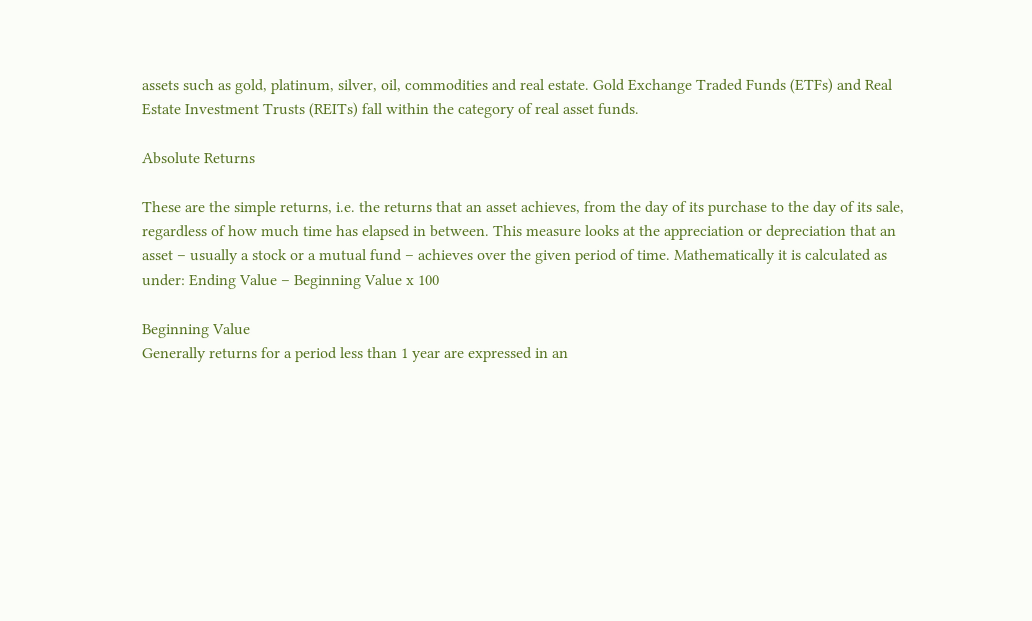assets such as gold, platinum, silver, oil, commodities and real estate. Gold Exchange Traded Funds (ETFs) and Real Estate Investment Trusts (REITs) fall within the category of real asset funds.

Absolute Returns

These are the simple returns, i.e. the returns that an asset achieves, from the day of its purchase to the day of its sale, regardless of how much time has elapsed in between. This measure looks at the appreciation or depreciation that an asset – usually a stock or a mutual fund – achieves over the given period of time. Mathematically it is calculated as under: Ending Value – Beginning Value x 100

Beginning Value
Generally returns for a period less than 1 year are expressed in an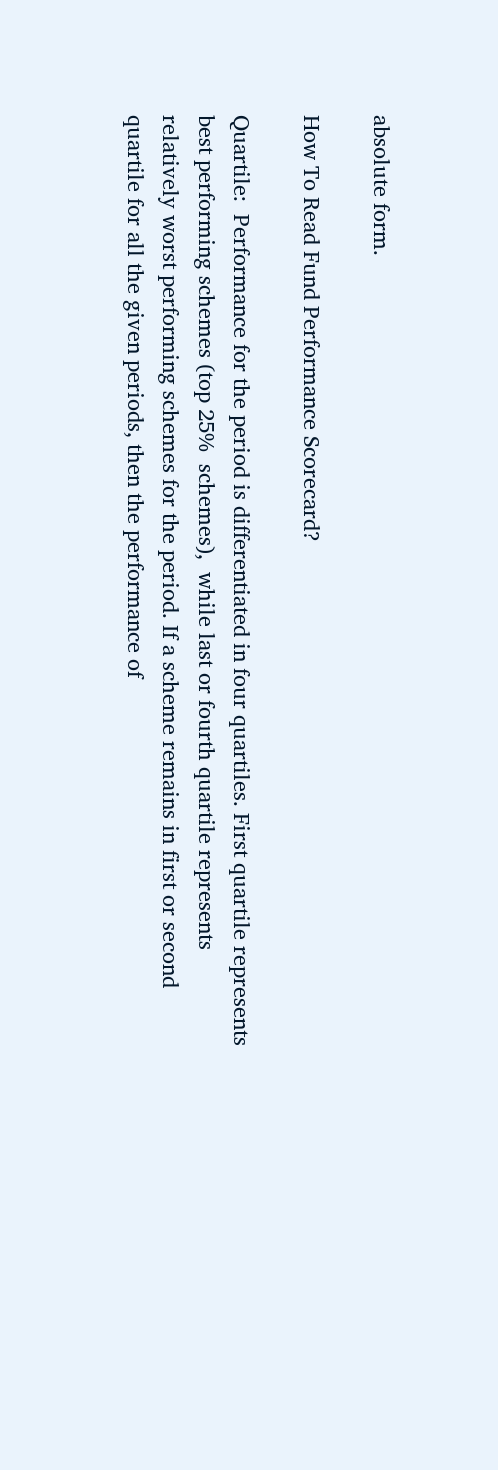absolute form.

How To Read Fund Performance Scorecard?

Quartile:  Performance for the period is differentiated in four quartiles. First quartile represents best performing schemes (top 25%  schemes),  while last or fourth quartile represents relatively worst performing schemes for the period. If a scheme remains in first or second quartile for all the given periods, then the performance of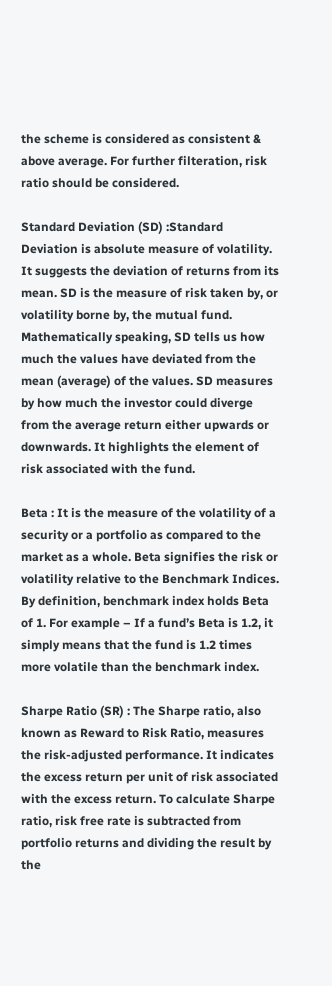the scheme is considered as consistent & above average. For further filteration, risk ratio should be considered.

Standard Deviation (SD) :Standard Deviation is absolute measure of volatility. It suggests the deviation of returns from its mean. SD is the measure of risk taken by, or volatility borne by, the mutual fund.  Mathematically speaking, SD tells us how much the values have deviated from the mean (average) of the values. SD measures by how much the investor could diverge from the average return either upwards or downwards. It highlights the element of risk associated with the fund.

Beta : It is the measure of the volatility of a security or a portfolio as compared to the market as a whole. Beta signifies the risk or volatility relative to the Benchmark Indices. By definition, benchmark index holds Beta of 1. For example – If a fund’s Beta is 1.2, it simply means that the fund is 1.2 times more volatile than the benchmark index.

Sharpe Ratio (SR) : The Sharpe ratio, also known as Reward to Risk Ratio, measures the risk-adjusted performance. It indicates the excess return per unit of risk associated with the excess return. To calculate Sharpe ratio, risk free rate is subtracted from portfolio returns and dividing the result by the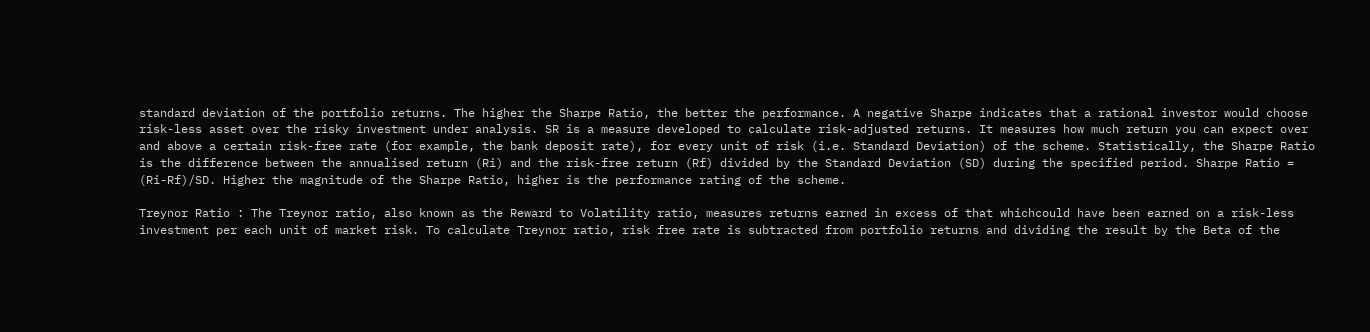standard deviation of the portfolio returns. The higher the Sharpe Ratio, the better the performance. A negative Sharpe indicates that a rational investor would choose risk-less asset over the risky investment under analysis. SR is a measure developed to calculate risk-adjusted returns. It measures how much return you can expect over and above a certain risk-free rate (for example, the bank deposit rate), for every unit of risk (i.e. Standard Deviation) of the scheme. Statistically, the Sharpe Ratio is the difference between the annualised return (Ri) and the risk-free return (Rf) divided by the Standard Deviation (SD) during the specified period. Sharpe Ratio = (Ri-Rf)/SD. Higher the magnitude of the Sharpe Ratio, higher is the performance rating of the scheme.

Treynor Ratio : The Treynor ratio, also known as the Reward to Volatility ratio, measures returns earned in excess of that whichcould have been earned on a risk-less investment per each unit of market risk. To calculate Treynor ratio, risk free rate is subtracted from portfolio returns and dividing the result by the Beta of the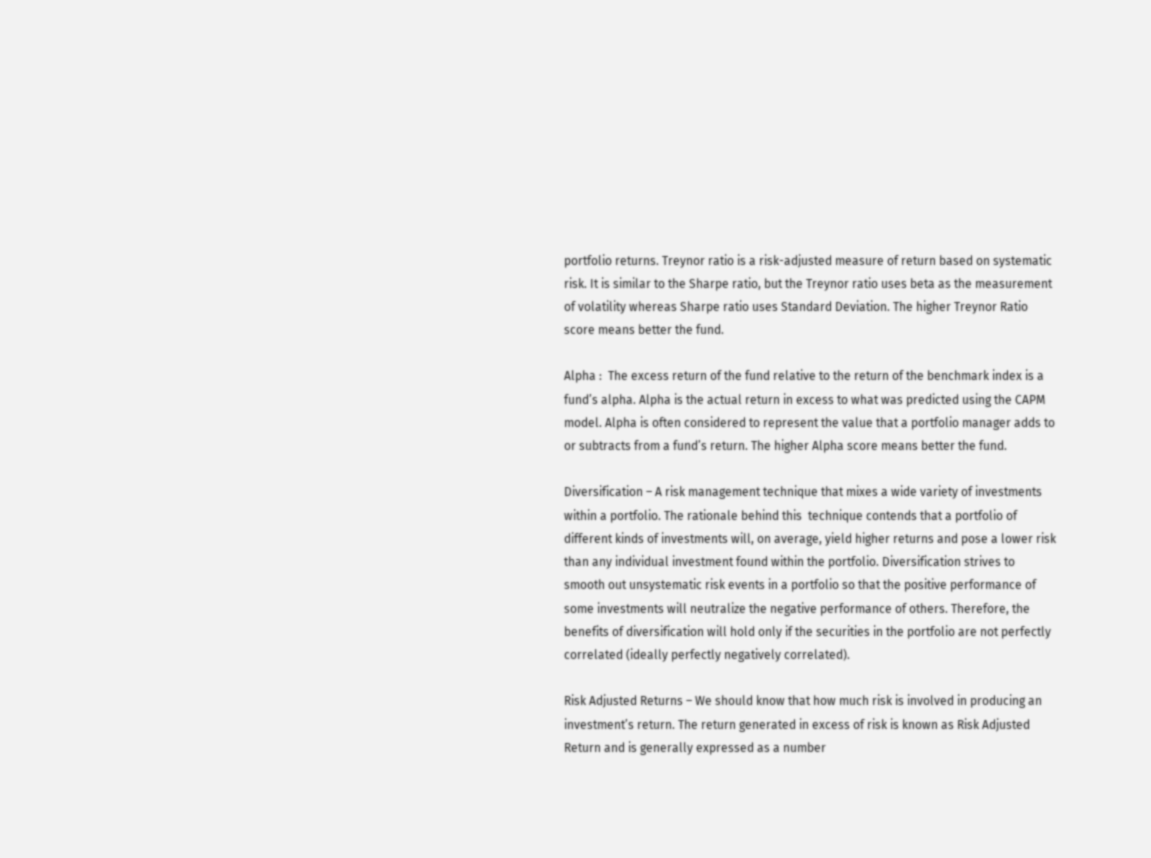portfolio returns. Treynor ratio is a risk-adjusted measure of return based on systematic risk. It is similar to the Sharpe ratio, but the Treynor ratio uses beta as the measurement of volatility whereas Sharpe ratio uses Standard Deviation. The higher Treynor Ratio score means better the fund.

Alpha :  The excess return of the fund relative to the return of the benchmark index is a fund’s alpha. Alpha is the actual return in excess to what was predicted using the CAPM model. Alpha is often considered to represent the value that a portfolio manager adds to or subtracts from a fund’s return. The higher Alpha score means better the fund.

Diversification – A risk management technique that mixes a wide variety of investments within a portfolio. The rationale behind this  technique contends that a portfolio of different kinds of investments will, on average, yield higher returns and pose a lower risk than any individual investment found within the portfolio. Diversification strives to smooth out unsystematic risk events in a portfolio so that the positive performance of some investments will neutralize the negative performance of others. Therefore, the benefits of diversification will hold only if the securities in the portfolio are not perfectly correlated (ideally perfectly negatively correlated).

Risk Adjusted Returns – We should know that how much risk is involved in producing an investment’s return. The return generated in excess of risk is known as Risk Adjusted Return and is generally expressed as a number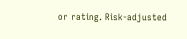or rating. Risk-adjusted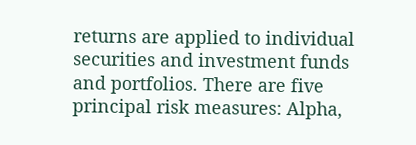returns are applied to individual securities and investment funds and portfolios. There are five principal risk measures: Alpha,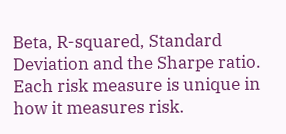Beta, R-squared, Standard Deviation and the Sharpe ratio. Each risk measure is unique in how it measures risk.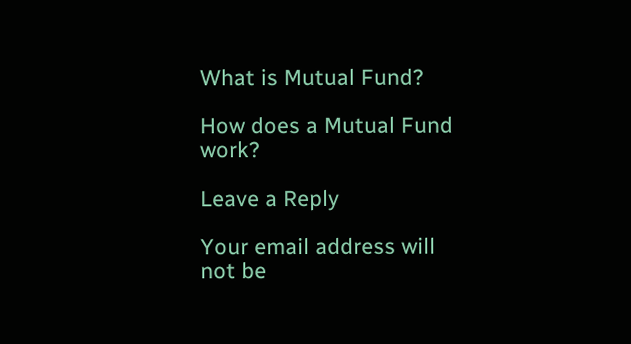What is Mutual Fund?

How does a Mutual Fund work?

Leave a Reply

Your email address will not be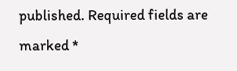published. Required fields are marked *